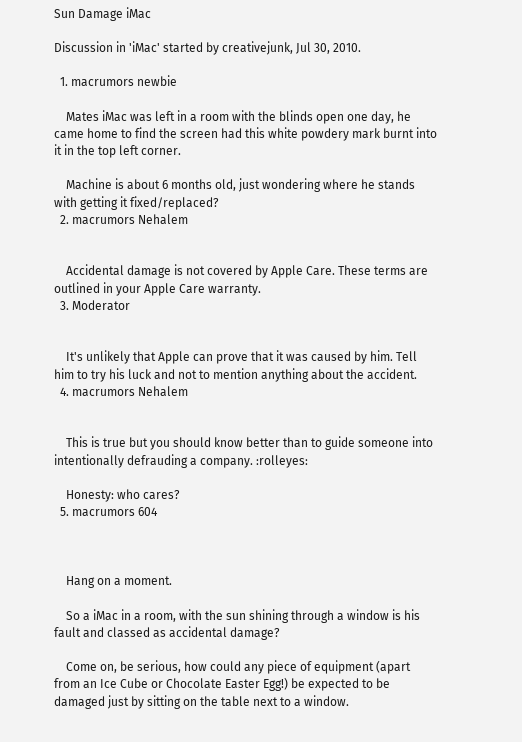Sun Damage iMac

Discussion in 'iMac' started by creativejunk, Jul 30, 2010.

  1. macrumors newbie

    Mates iMac was left in a room with the blinds open one day, he came home to find the screen had this white powdery mark burnt into it in the top left corner.

    Machine is about 6 months old, just wondering where he stands with getting it fixed/replaced?
  2. macrumors Nehalem


    Accidental damage is not covered by Apple Care. These terms are outlined in your Apple Care warranty.
  3. Moderator


    It's unlikely that Apple can prove that it was caused by him. Tell him to try his luck and not to mention anything about the accident.
  4. macrumors Nehalem


    This is true but you should know better than to guide someone into intentionally defrauding a company. :rolleyes:

    Honesty: who cares?
  5. macrumors 604



    Hang on a moment.

    So a iMac in a room, with the sun shining through a window is his fault and classed as accidental damage?

    Come on, be serious, how could any piece of equipment (apart from an Ice Cube or Chocolate Easter Egg!) be expected to be damaged just by sitting on the table next to a window.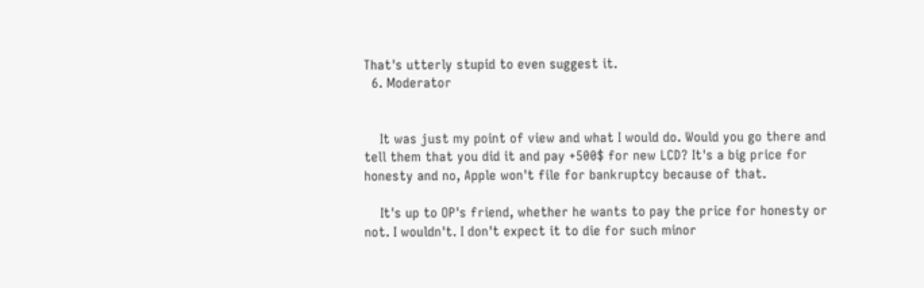That's utterly stupid to even suggest it.
  6. Moderator


    It was just my point of view and what I would do. Would you go there and tell them that you did it and pay +500$ for new LCD? It's a big price for honesty and no, Apple won't file for bankruptcy because of that.

    It's up to OP's friend, whether he wants to pay the price for honesty or not. I wouldn't. I don't expect it to die for such minor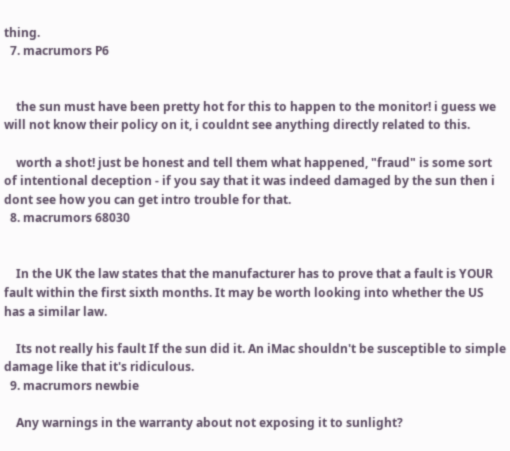thing.
  7. macrumors P6


    the sun must have been pretty hot for this to happen to the monitor! i guess we will not know their policy on it, i couldnt see anything directly related to this.

    worth a shot! just be honest and tell them what happened, "fraud" is some sort of intentional deception - if you say that it was indeed damaged by the sun then i dont see how you can get intro trouble for that.
  8. macrumors 68030


    In the UK the law states that the manufacturer has to prove that a fault is YOUR fault within the first sixth months. It may be worth looking into whether the US has a similar law.

    Its not really his fault If the sun did it. An iMac shouldn't be susceptible to simple damage like that it's ridiculous.
  9. macrumors newbie

    Any warnings in the warranty about not exposing it to sunlight?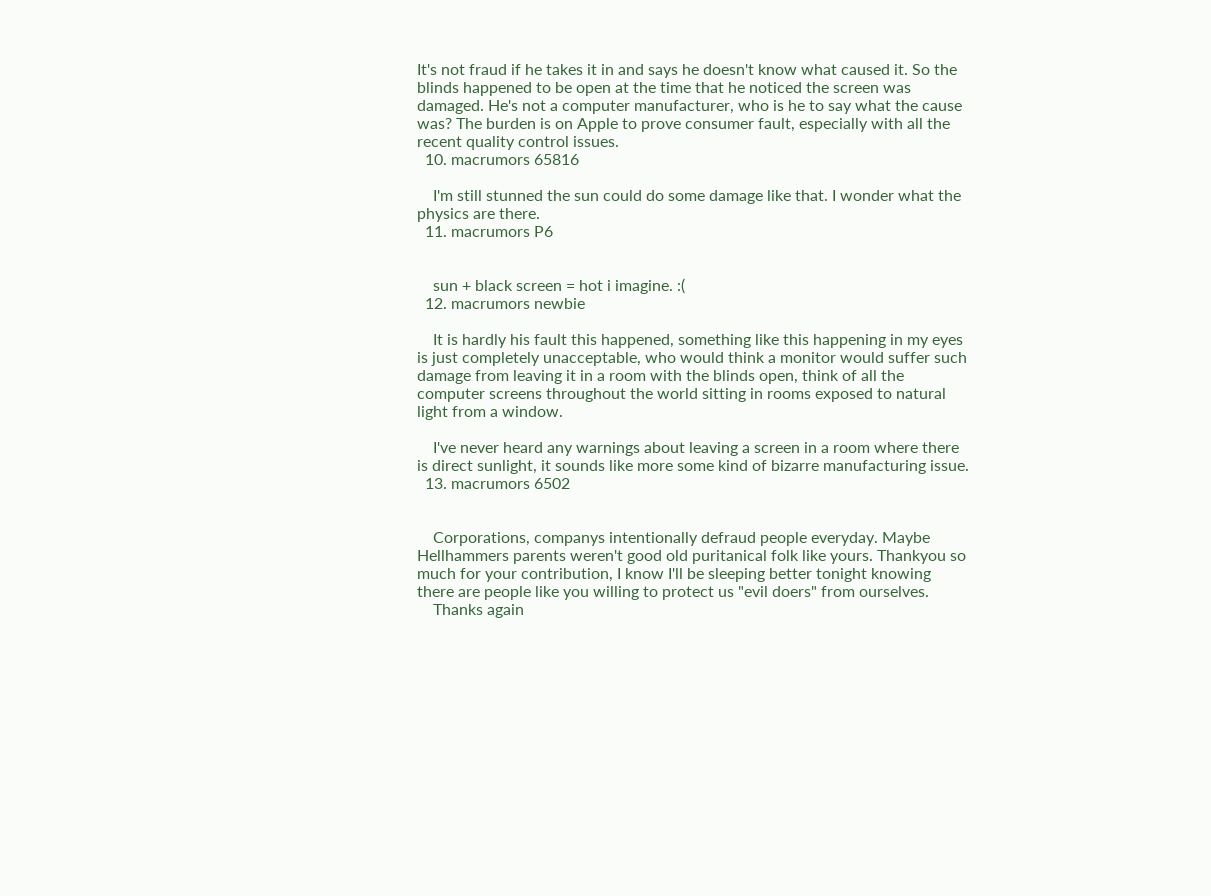It's not fraud if he takes it in and says he doesn't know what caused it. So the blinds happened to be open at the time that he noticed the screen was damaged. He's not a computer manufacturer, who is he to say what the cause was? The burden is on Apple to prove consumer fault, especially with all the recent quality control issues.
  10. macrumors 65816

    I'm still stunned the sun could do some damage like that. I wonder what the physics are there.
  11. macrumors P6


    sun + black screen = hot i imagine. :(
  12. macrumors newbie

    It is hardly his fault this happened, something like this happening in my eyes is just completely unacceptable, who would think a monitor would suffer such damage from leaving it in a room with the blinds open, think of all the computer screens throughout the world sitting in rooms exposed to natural light from a window.

    I've never heard any warnings about leaving a screen in a room where there is direct sunlight, it sounds like more some kind of bizarre manufacturing issue.
  13. macrumors 6502


    Corporations, companys intentionally defraud people everyday. Maybe Hellhammers parents weren't good old puritanical folk like yours. Thankyou so much for your contribution, I know I'll be sleeping better tonight knowing there are people like you willing to protect us "evil doers" from ourselves.
    Thanks again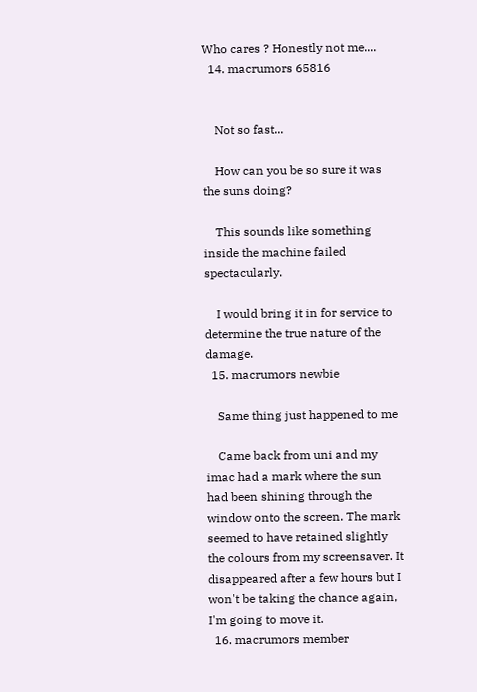Who cares ? Honestly not me....
  14. macrumors 65816


    Not so fast...

    How can you be so sure it was the suns doing?

    This sounds like something inside the machine failed spectacularly.

    I would bring it in for service to determine the true nature of the damage.
  15. macrumors newbie

    Same thing just happened to me

    Came back from uni and my imac had a mark where the sun had been shining through the window onto the screen. The mark seemed to have retained slightly the colours from my screensaver. It disappeared after a few hours but I won't be taking the chance again, I'm going to move it.
  16. macrumors member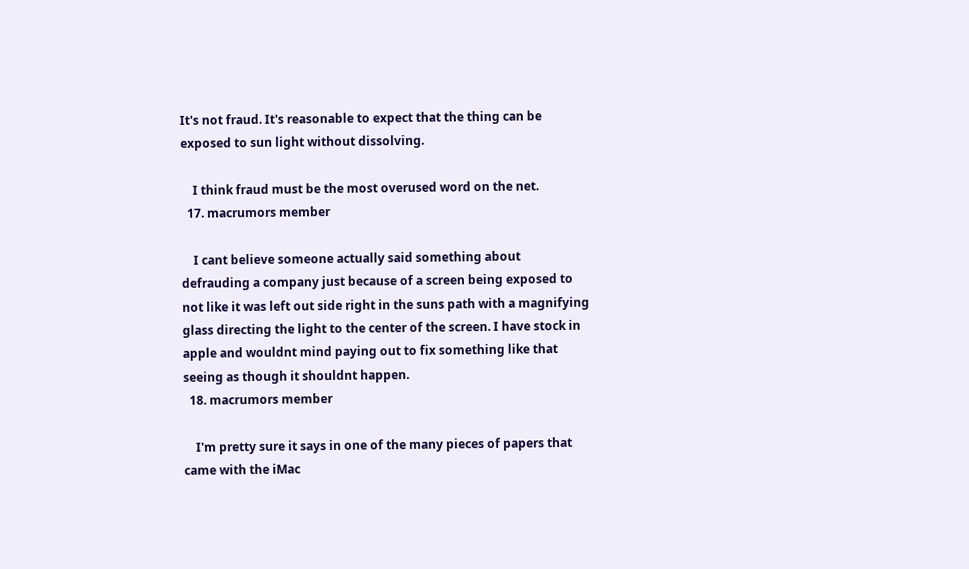It's not fraud. It's reasonable to expect that the thing can be exposed to sun light without dissolving.

    I think fraud must be the most overused word on the net.
  17. macrumors member

    I cant believe someone actually said something about defrauding a company just because of a screen being exposed to not like it was left out side right in the suns path with a magnifying glass directing the light to the center of the screen. I have stock in apple and wouldnt mind paying out to fix something like that seeing as though it shouldnt happen.
  18. macrumors member

    I'm pretty sure it says in one of the many pieces of papers that came with the iMac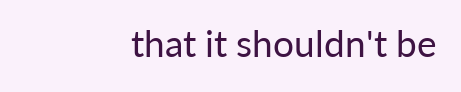that it shouldn't be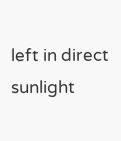left in direct sunlight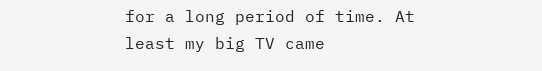for a long period of time. At least my big TV came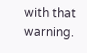with that warning.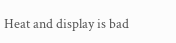Heat and display is bad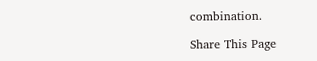combination.

Share This Page